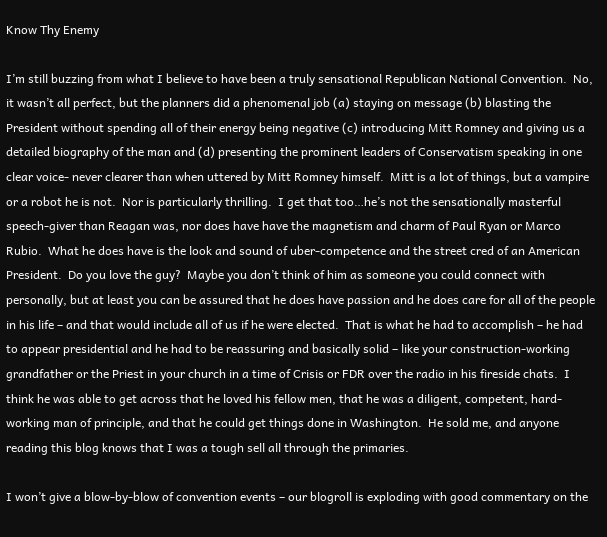Know Thy Enemy

I’m still buzzing from what I believe to have been a truly sensational Republican National Convention.  No, it wasn’t all perfect, but the planners did a phenomenal job (a) staying on message (b) blasting the President without spending all of their energy being negative (c) introducing Mitt Romney and giving us a detailed biography of the man and (d) presenting the prominent leaders of Conservatism speaking in one clear voice- never clearer than when uttered by Mitt Romney himself.  Mitt is a lot of things, but a vampire or a robot he is not.  Nor is particularly thrilling.  I get that too…he’s not the sensationally masterful speech-giver than Reagan was, nor does have have the magnetism and charm of Paul Ryan or Marco Rubio.  What he does have is the look and sound of uber-competence and the street cred of an American President.  Do you love the guy?  Maybe you don’t think of him as someone you could connect with personally, but at least you can be assured that he does have passion and he does care for all of the people in his life – and that would include all of us if he were elected.  That is what he had to accomplish – he had to appear presidential and he had to be reassuring and basically solid – like your construction-working grandfather or the Priest in your church in a time of Crisis or FDR over the radio in his fireside chats.  I think he was able to get across that he loved his fellow men, that he was a diligent, competent, hard-working man of principle, and that he could get things done in Washington.  He sold me, and anyone reading this blog knows that I was a tough sell all through the primaries.

I won’t give a blow-by-blow of convention events – our blogroll is exploding with good commentary on the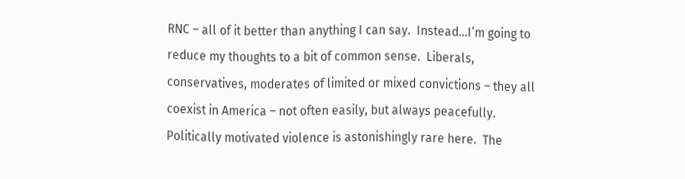RNC – all of it better than anything I can say.  Instead…I’m going to reduce my thoughts to a bit of common sense.  Liberals, conservatives, moderates of limited or mixed convictions – they all coexist in America – not often easily, but always peacefully.  Politically motivated violence is astonishingly rare here.  The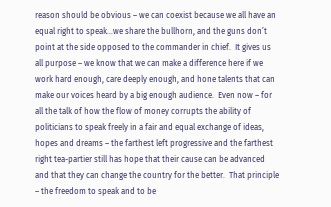reason should be obvious – we can coexist because we all have an equal right to speak…we share the bullhorn, and the guns don’t point at the side opposed to the commander in chief.  It gives us all purpose – we know that we can make a difference here if we work hard enough, care deeply enough, and hone talents that can make our voices heard by a big enough audience.  Even now – for all the talk of how the flow of money corrupts the ability of politicians to speak freely in a fair and equal exchange of ideas, hopes and dreams – the farthest left progressive and the farthest right tea-partier still has hope that their cause can be advanced and that they can change the country for the better.  That principle – the freedom to speak and to be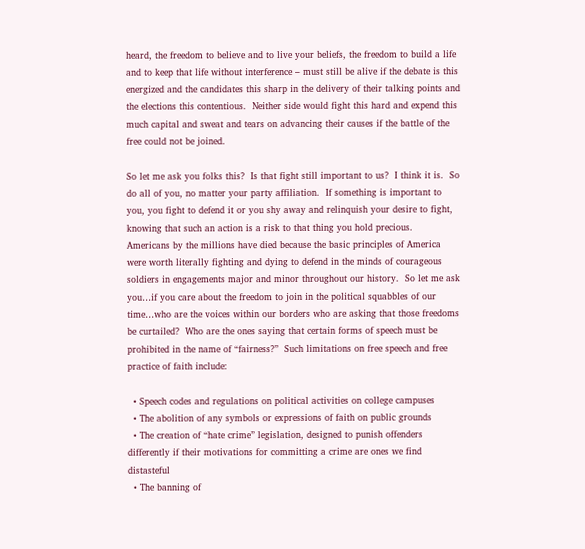heard, the freedom to believe and to live your beliefs, the freedom to build a life and to keep that life without interference – must still be alive if the debate is this energized and the candidates this sharp in the delivery of their talking points and the elections this contentious.  Neither side would fight this hard and expend this much capital and sweat and tears on advancing their causes if the battle of the free could not be joined.

So let me ask you folks this?  Is that fight still important to us?  I think it is.  So do all of you, no matter your party affiliation.  If something is important to you, you fight to defend it or you shy away and relinquish your desire to fight, knowing that such an action is a risk to that thing you hold precious.  Americans by the millions have died because the basic principles of America were worth literally fighting and dying to defend in the minds of courageous soldiers in engagements major and minor throughout our history.  So let me ask you…if you care about the freedom to join in the political squabbles of our time…who are the voices within our borders who are asking that those freedoms be curtailed?  Who are the ones saying that certain forms of speech must be prohibited in the name of “fairness?”  Such limitations on free speech and free practice of faith include:

  • Speech codes and regulations on political activities on college campuses
  • The abolition of any symbols or expressions of faith on public grounds
  • The creation of “hate crime” legislation, designed to punish offenders differently if their motivations for committing a crime are ones we find distasteful
  • The banning of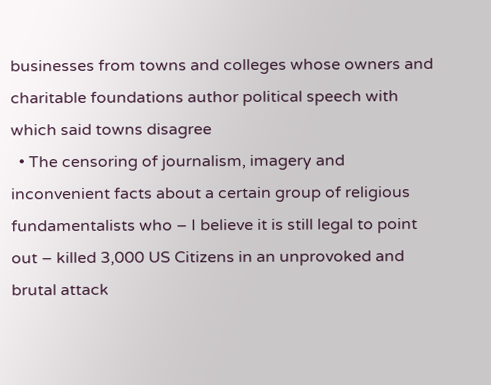businesses from towns and colleges whose owners and charitable foundations author political speech with which said towns disagree
  • The censoring of journalism, imagery and inconvenient facts about a certain group of religious fundamentalists who – I believe it is still legal to point out – killed 3,000 US Citizens in an unprovoked and brutal attack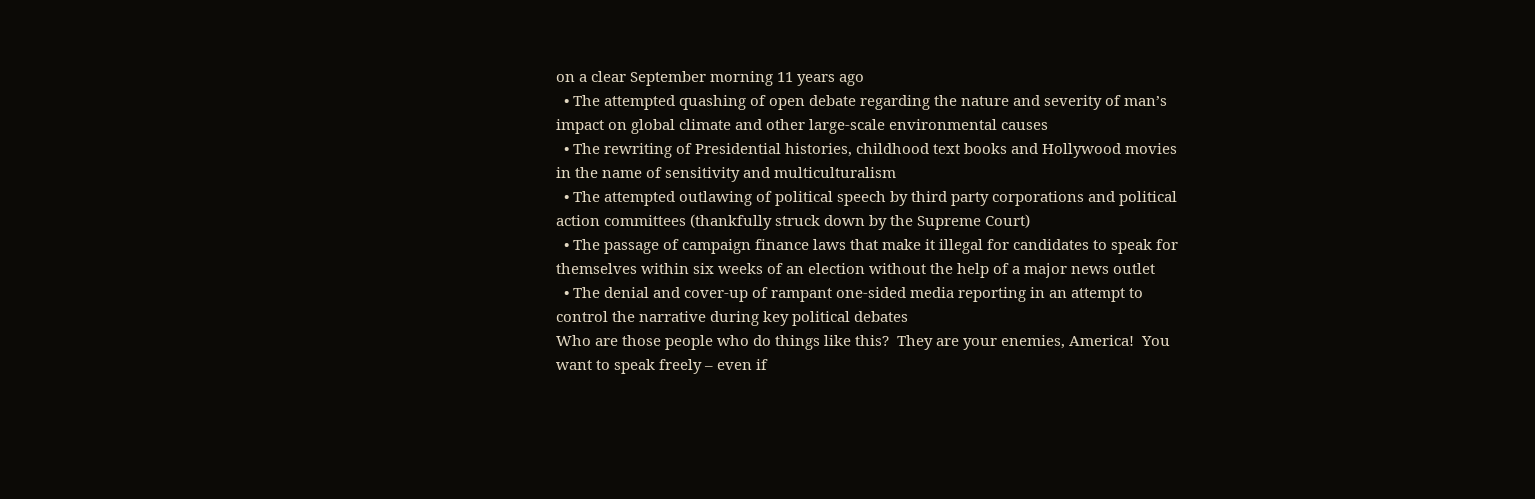on a clear September morning 11 years ago
  • The attempted quashing of open debate regarding the nature and severity of man’s impact on global climate and other large-scale environmental causes
  • The rewriting of Presidential histories, childhood text books and Hollywood movies in the name of sensitivity and multiculturalism
  • The attempted outlawing of political speech by third party corporations and political action committees (thankfully struck down by the Supreme Court)
  • The passage of campaign finance laws that make it illegal for candidates to speak for themselves within six weeks of an election without the help of a major news outlet
  • The denial and cover-up of rampant one-sided media reporting in an attempt to control the narrative during key political debates
Who are those people who do things like this?  They are your enemies, America!  You want to speak freely – even if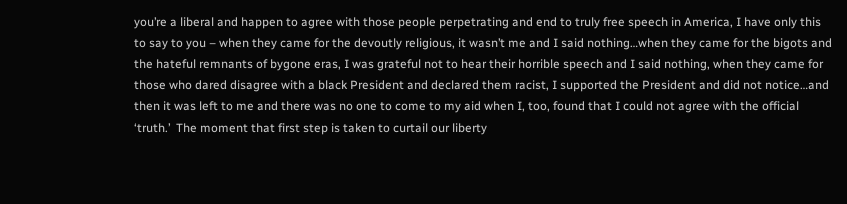you’re a liberal and happen to agree with those people perpetrating and end to truly free speech in America, I have only this to say to you – when they came for the devoutly religious, it wasn’t me and I said nothing…when they came for the bigots and the hateful remnants of bygone eras, I was grateful not to hear their horrible speech and I said nothing, when they came for those who dared disagree with a black President and declared them racist, I supported the President and did not notice…and then it was left to me and there was no one to come to my aid when I, too, found that I could not agree with the official ‘truth.’  The moment that first step is taken to curtail our liberty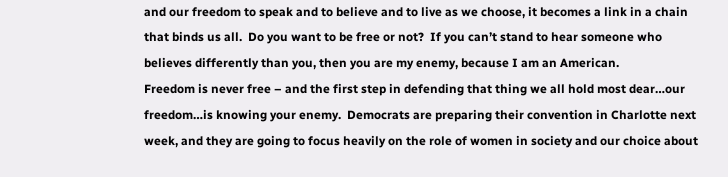and our freedom to speak and to believe and to live as we choose, it becomes a link in a chain that binds us all.  Do you want to be free or not?  If you can’t stand to hear someone who believes differently than you, then you are my enemy, because I am an American.
Freedom is never free – and the first step in defending that thing we all hold most dear…our freedom…is knowing your enemy.  Democrats are preparing their convention in Charlotte next week, and they are going to focus heavily on the role of women in society and our choice about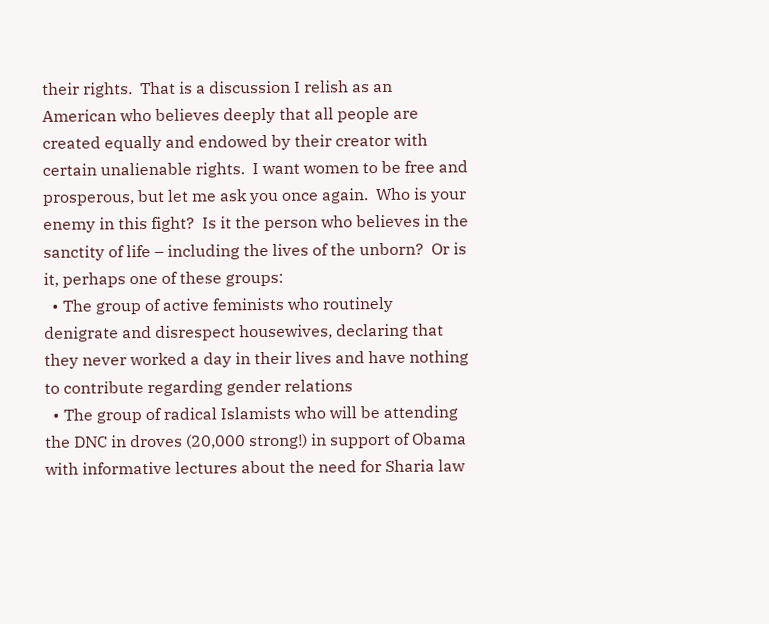their rights.  That is a discussion I relish as an American who believes deeply that all people are created equally and endowed by their creator with certain unalienable rights.  I want women to be free and prosperous, but let me ask you once again.  Who is your enemy in this fight?  Is it the person who believes in the sanctity of life – including the lives of the unborn?  Or is it, perhaps one of these groups:
  • The group of active feminists who routinely denigrate and disrespect housewives, declaring that they never worked a day in their lives and have nothing to contribute regarding gender relations
  • The group of radical Islamists who will be attending the DNC in droves (20,000 strong!) in support of Obama with informative lectures about the need for Sharia law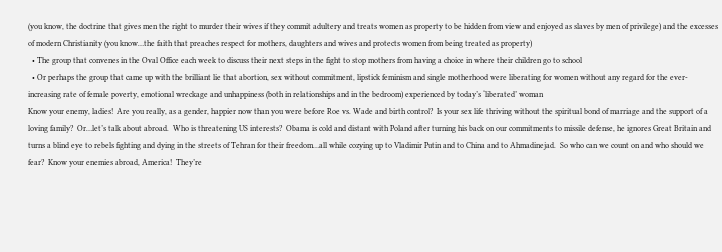(you know, the doctrine that gives men the right to murder their wives if they commit adultery and treats women as property to be hidden from view and enjoyed as slaves by men of privilege) and the excesses of modern Christianity (you know…the faith that preaches respect for mothers, daughters and wives and protects women from being treated as property)
  • The group that convenes in the Oval Office each week to discuss their next steps in the fight to stop mothers from having a choice in where their children go to school
  • Or perhaps the group that came up with the brilliant lie that abortion, sex without commitment, lipstick feminism and single motherhood were liberating for women without any regard for the ever-increasing rate of female poverty, emotional wreckage and unhappiness (both in relationships and in the bedroom) experienced by today’s ‘liberated’ woman
Know your enemy, ladies!  Are you really, as a gender, happier now than you were before Roe vs. Wade and birth control?  Is your sex life thriving without the spiritual bond of marriage and the support of a loving family?  Or…let’s talk about abroad.  Who is threatening US interests?  Obama is cold and distant with Poland after turning his back on our commitments to missile defense, he ignores Great Britain and turns a blind eye to rebels fighting and dying in the streets of Tehran for their freedom…all while cozying up to Vladimir Putin and to China and to Ahmadinejad.  So who can we count on and who should we fear?  Know your enemies abroad, America!  They’re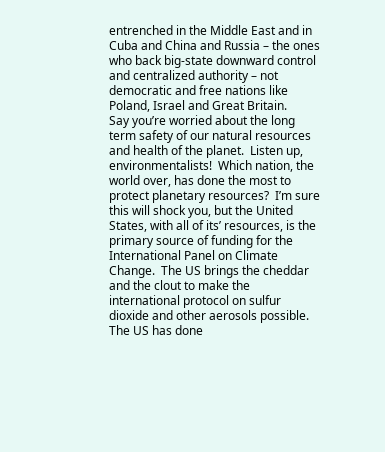entrenched in the Middle East and in Cuba and China and Russia – the ones who back big-state downward control and centralized authority – not democratic and free nations like Poland, Israel and Great Britain.
Say you’re worried about the long term safety of our natural resources and health of the planet.  Listen up, environmentalists!  Which nation, the world over, has done the most to protect planetary resources?  I’m sure this will shock you, but the United States, with all of its’ resources, is the primary source of funding for the International Panel on Climate Change.  The US brings the cheddar and the clout to make the international protocol on sulfur dioxide and other aerosols possible.  The US has done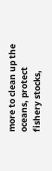more to clean up the oceans, protect fishery stocks,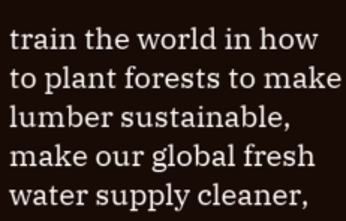train the world in how to plant forests to make lumber sustainable, make our global fresh water supply cleaner,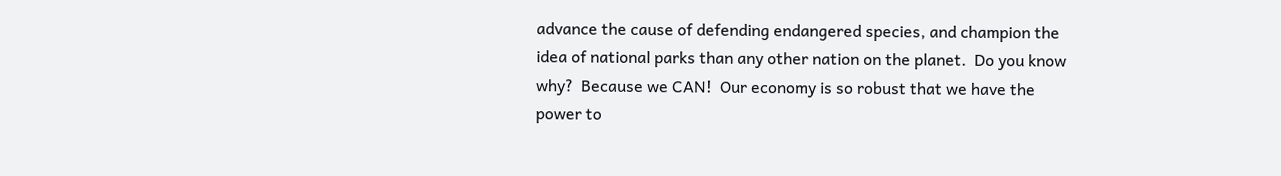advance the cause of defending endangered species, and champion the idea of national parks than any other nation on the planet.  Do you know why?  Because we CAN!  Our economy is so robust that we have the power to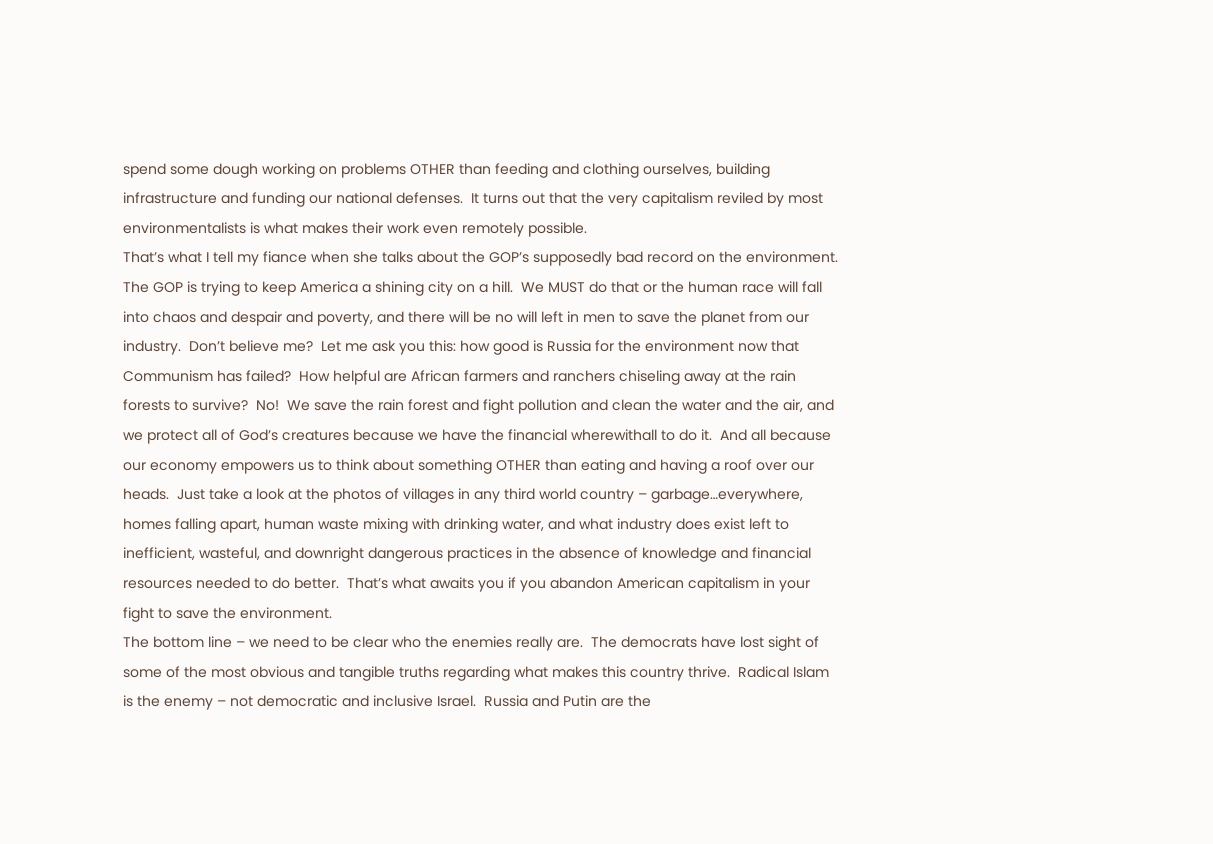spend some dough working on problems OTHER than feeding and clothing ourselves, building infrastructure and funding our national defenses.  It turns out that the very capitalism reviled by most environmentalists is what makes their work even remotely possible.
That’s what I tell my fiance when she talks about the GOP’s supposedly bad record on the environment.  The GOP is trying to keep America a shining city on a hill.  We MUST do that or the human race will fall into chaos and despair and poverty, and there will be no will left in men to save the planet from our industry.  Don’t believe me?  Let me ask you this: how good is Russia for the environment now that Communism has failed?  How helpful are African farmers and ranchers chiseling away at the rain forests to survive?  No!  We save the rain forest and fight pollution and clean the water and the air, and we protect all of God’s creatures because we have the financial wherewithall to do it.  And all because our economy empowers us to think about something OTHER than eating and having a roof over our heads.  Just take a look at the photos of villages in any third world country – garbage…everywhere, homes falling apart, human waste mixing with drinking water, and what industry does exist left to inefficient, wasteful, and downright dangerous practices in the absence of knowledge and financial resources needed to do better.  That’s what awaits you if you abandon American capitalism in your fight to save the environment.
The bottom line – we need to be clear who the enemies really are.  The democrats have lost sight of some of the most obvious and tangible truths regarding what makes this country thrive.  Radical Islam is the enemy – not democratic and inclusive Israel.  Russia and Putin are the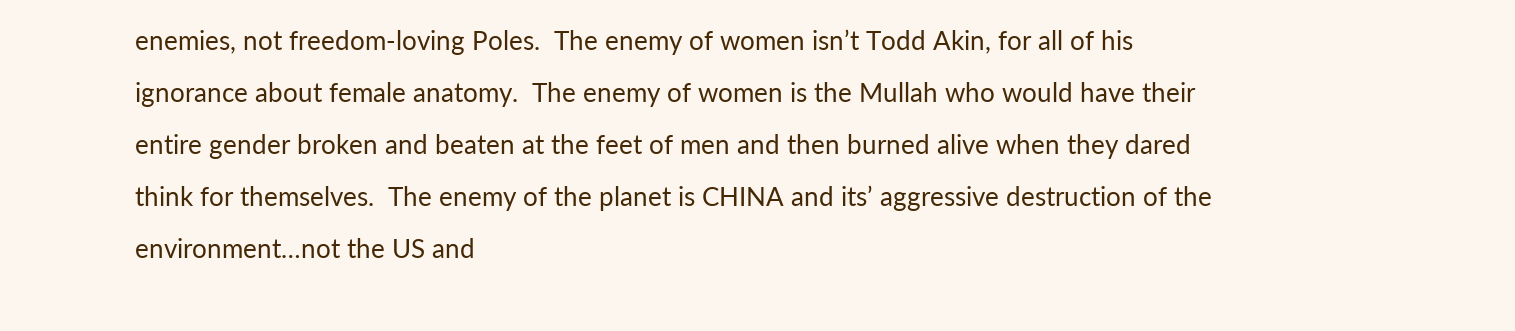enemies, not freedom-loving Poles.  The enemy of women isn’t Todd Akin, for all of his ignorance about female anatomy.  The enemy of women is the Mullah who would have their entire gender broken and beaten at the feet of men and then burned alive when they dared think for themselves.  The enemy of the planet is CHINA and its’ aggressive destruction of the environment…not the US and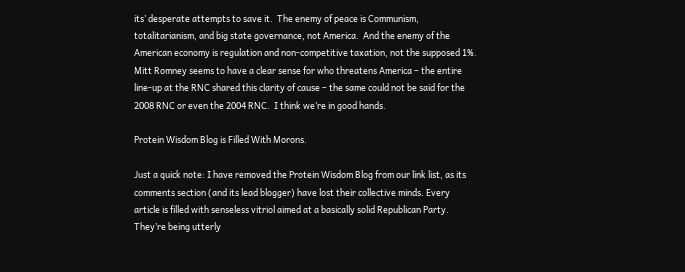its’ desperate attempts to save it.  The enemy of peace is Communism, totalitarianism, and big state governance, not America.  And the enemy of the American economy is regulation and non-competitive taxation, not the supposed 1%.  Mitt Romney seems to have a clear sense for who threatens America – the entire line-up at the RNC shared this clarity of cause – the same could not be said for the 2008 RNC or even the 2004 RNC.  I think we’re in good hands.

Protein Wisdom Blog is Filled With Morons.

Just a quick note: I have removed the Protein Wisdom Blog from our link list, as its comments section (and its lead blogger) have lost their collective minds. Every article is filled with senseless vitriol aimed at a basically solid Republican Party. They’re being utterly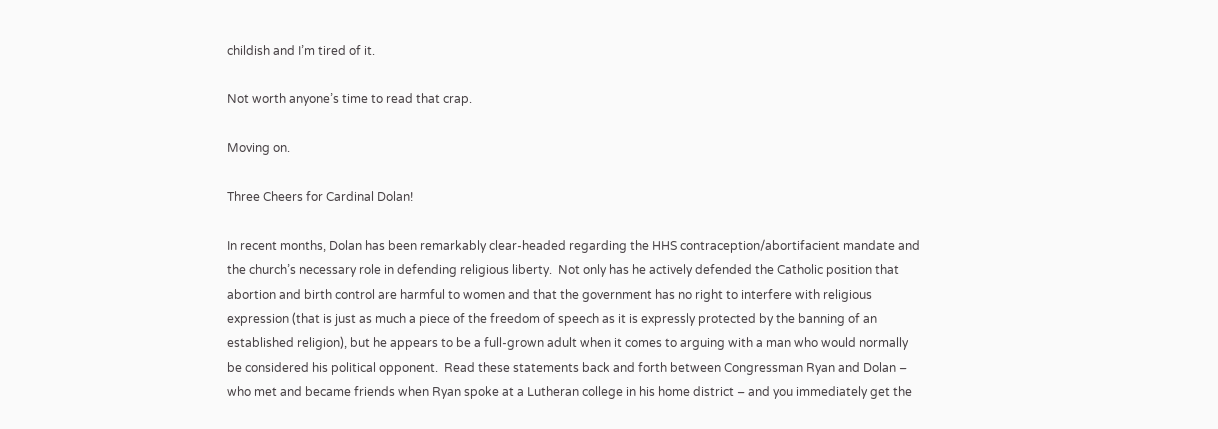childish and I’m tired of it.

Not worth anyone’s time to read that crap.

Moving on.

Three Cheers for Cardinal Dolan!

In recent months, Dolan has been remarkably clear-headed regarding the HHS contraception/abortifacient mandate and the church’s necessary role in defending religious liberty.  Not only has he actively defended the Catholic position that abortion and birth control are harmful to women and that the government has no right to interfere with religious expression (that is just as much a piece of the freedom of speech as it is expressly protected by the banning of an established religion), but he appears to be a full-grown adult when it comes to arguing with a man who would normally be considered his political opponent.  Read these statements back and forth between Congressman Ryan and Dolan – who met and became friends when Ryan spoke at a Lutheran college in his home district – and you immediately get the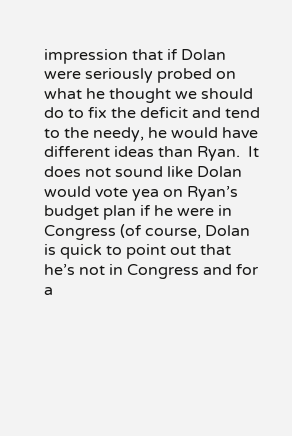impression that if Dolan were seriously probed on what he thought we should do to fix the deficit and tend to the needy, he would have different ideas than Ryan.  It does not sound like Dolan would vote yea on Ryan’s budget plan if he were in Congress (of course, Dolan is quick to point out that he’s not in Congress and for a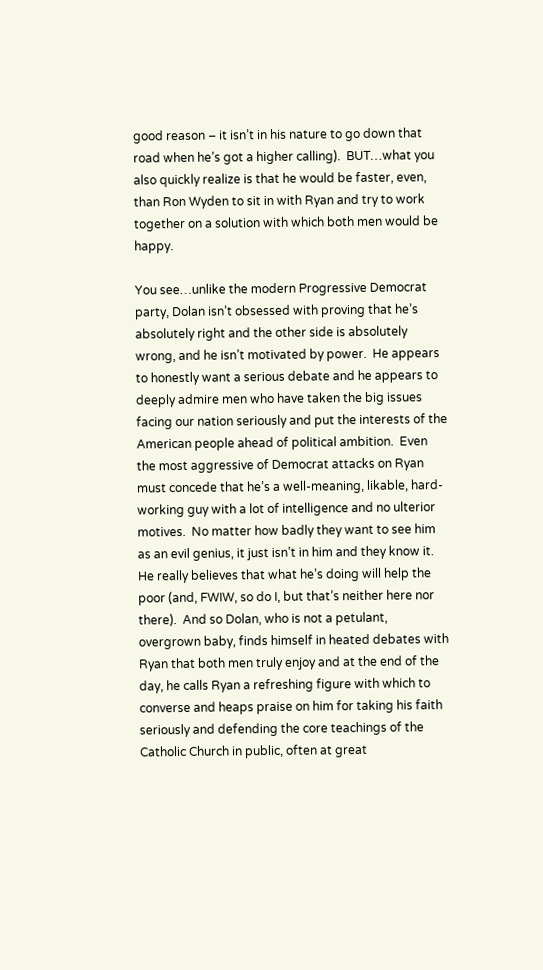good reason – it isn’t in his nature to go down that road when he’s got a higher calling).  BUT…what you also quickly realize is that he would be faster, even, than Ron Wyden to sit in with Ryan and try to work together on a solution with which both men would be happy.

You see…unlike the modern Progressive Democrat party, Dolan isn’t obsessed with proving that he’s absolutely right and the other side is absolutely wrong, and he isn’t motivated by power.  He appears to honestly want a serious debate and he appears to deeply admire men who have taken the big issues facing our nation seriously and put the interests of the American people ahead of political ambition.  Even the most aggressive of Democrat attacks on Ryan must concede that he’s a well-meaning, likable, hard-working guy with a lot of intelligence and no ulterior motives.  No matter how badly they want to see him as an evil genius, it just isn’t in him and they know it.  He really believes that what he’s doing will help the poor (and, FWIW, so do I, but that’s neither here nor there).  And so Dolan, who is not a petulant, overgrown baby, finds himself in heated debates with Ryan that both men truly enjoy and at the end of the day, he calls Ryan a refreshing figure with which to converse and heaps praise on him for taking his faith seriously and defending the core teachings of the Catholic Church in public, often at great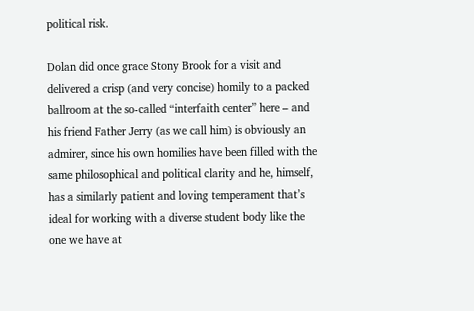political risk.

Dolan did once grace Stony Brook for a visit and delivered a crisp (and very concise) homily to a packed ballroom at the so-called “interfaith center” here – and his friend Father Jerry (as we call him) is obviously an admirer, since his own homilies have been filled with the same philosophical and political clarity and he, himself, has a similarly patient and loving temperament that’s ideal for working with a diverse student body like the one we have at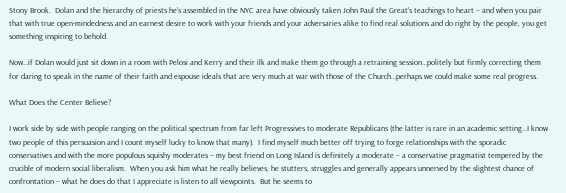Stony Brook.  Dolan and the hierarchy of priests he’s assembled in the NYC area have obviously taken John Paul the Great’s teachings to heart – and when you pair that with true open-mindedness and an earnest desire to work with your friends and your adversaries alike to find real solutions and do right by the people, you get something inspiring to behold.

Now…if Dolan would just sit down in a room with Pelosi and Kerry and their ilk and make them go through a retraining session…politely but firmly correcting them for daring to speak in the name of their faith and espouse ideals that are very much at war with those of the Church…perhaps we could make some real progress.

What Does the Center Believe?

I work side by side with people ranging on the political spectrum from far left Progressives to moderate Republicans (the latter is rare in an academic setting…I know two people of this persuasion and I count myself lucky to know that many).  I find myself much better off trying to forge relationships with the sporadic conservatives and with the more populous squishy moderates – my best friend on Long Island is definitely a moderate – a conservative pragmatist tempered by the crucible of modern social liberalism.  When you ask him what he really believes, he stutters, struggles and generally appears unnerved by the slightest chance of confrontation – what he does do that I appreciate is listen to all viewpoints.  But he seems to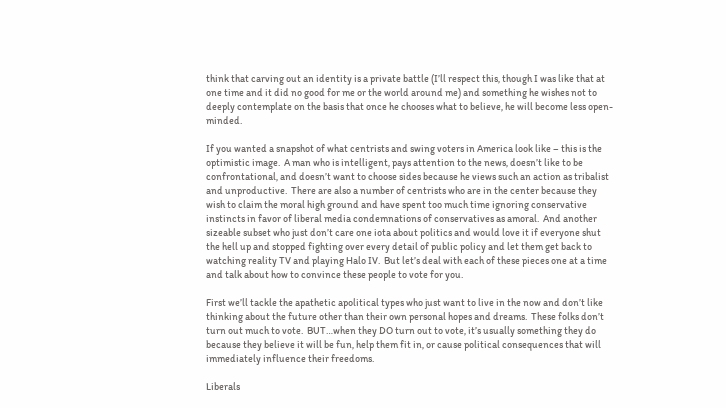think that carving out an identity is a private battle (I’ll respect this, though I was like that at one time and it did no good for me or the world around me) and something he wishes not to deeply contemplate on the basis that once he chooses what to believe, he will become less open-minded.

If you wanted a snapshot of what centrists and swing voters in America look like – this is the optimistic image.  A man who is intelligent, pays attention to the news, doesn’t like to be confrontational, and doesn’t want to choose sides because he views such an action as tribalist and unproductive.  There are also a number of centrists who are in the center because they wish to claim the moral high ground and have spent too much time ignoring conservative instincts in favor of liberal media condemnations of conservatives as amoral.  And another sizeable subset who just don’t care one iota about politics and would love it if everyone shut the hell up and stopped fighting over every detail of public policy and let them get back to watching reality TV and playing Halo IV.  But let’s deal with each of these pieces one at a time and talk about how to convince these people to vote for you.

First we’ll tackle the apathetic apolitical types who just want to live in the now and don’t like thinking about the future other than their own personal hopes and dreams.  These folks don’t turn out much to vote.  BUT…when they DO turn out to vote, it’s usually something they do because they believe it will be fun, help them fit in, or cause political consequences that will immediately influence their freedoms.

Liberals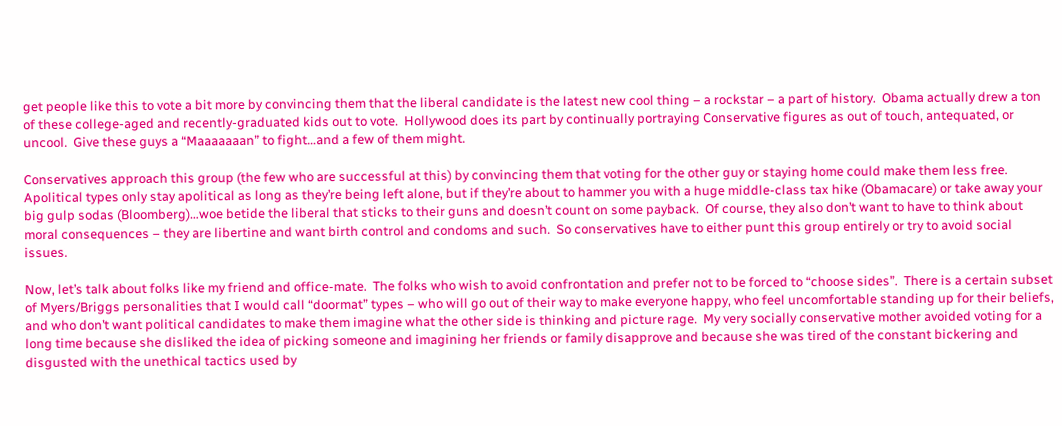get people like this to vote a bit more by convincing them that the liberal candidate is the latest new cool thing – a rockstar – a part of history.  Obama actually drew a ton of these college-aged and recently-graduated kids out to vote.  Hollywood does its part by continually portraying Conservative figures as out of touch, antequated, or uncool.  Give these guys a “Maaaaaaan” to fight…and a few of them might.

Conservatives approach this group (the few who are successful at this) by convincing them that voting for the other guy or staying home could make them less free.  Apolitical types only stay apolitical as long as they’re being left alone, but if they’re about to hammer you with a huge middle-class tax hike (Obamacare) or take away your big gulp sodas (Bloomberg)…woe betide the liberal that sticks to their guns and doesn’t count on some payback.  Of course, they also don’t want to have to think about moral consequences – they are libertine and want birth control and condoms and such.  So conservatives have to either punt this group entirely or try to avoid social issues.

Now, let’s talk about folks like my friend and office-mate.  The folks who wish to avoid confrontation and prefer not to be forced to “choose sides”.  There is a certain subset of Myers/Briggs personalities that I would call “doormat” types – who will go out of their way to make everyone happy, who feel uncomfortable standing up for their beliefs, and who don’t want political candidates to make them imagine what the other side is thinking and picture rage.  My very socially conservative mother avoided voting for a long time because she disliked the idea of picking someone and imagining her friends or family disapprove and because she was tired of the constant bickering and disgusted with the unethical tactics used by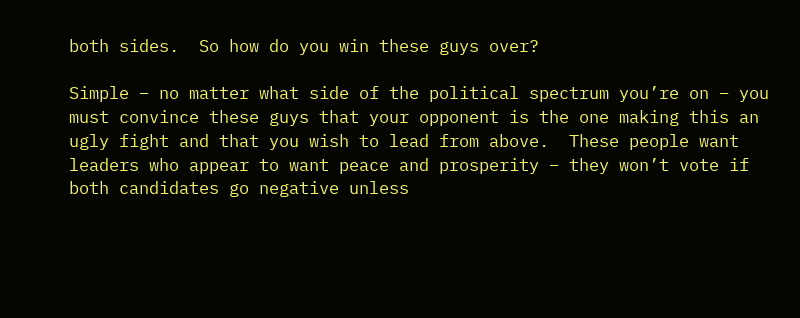both sides.  So how do you win these guys over?

Simple – no matter what side of the political spectrum you’re on – you must convince these guys that your opponent is the one making this an ugly fight and that you wish to lead from above.  These people want leaders who appear to want peace and prosperity – they won’t vote if both candidates go negative unless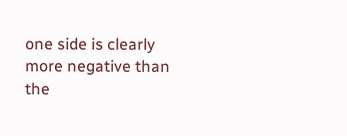one side is clearly more negative than the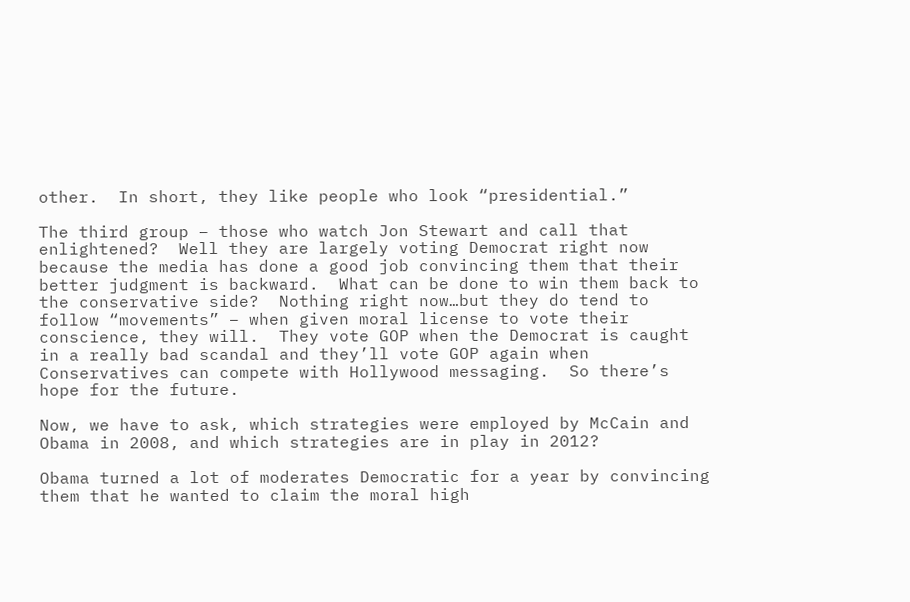other.  In short, they like people who look “presidential.”

The third group – those who watch Jon Stewart and call that enlightened?  Well they are largely voting Democrat right now because the media has done a good job convincing them that their better judgment is backward.  What can be done to win them back to the conservative side?  Nothing right now…but they do tend to follow “movements” – when given moral license to vote their conscience, they will.  They vote GOP when the Democrat is caught in a really bad scandal and they’ll vote GOP again when Conservatives can compete with Hollywood messaging.  So there’s hope for the future.

Now, we have to ask, which strategies were employed by McCain and Obama in 2008, and which strategies are in play in 2012?

Obama turned a lot of moderates Democratic for a year by convincing them that he wanted to claim the moral high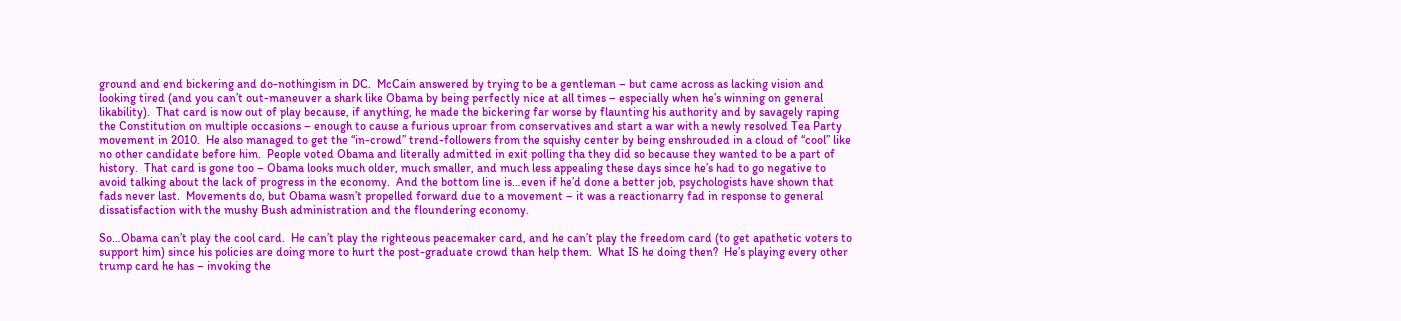ground and end bickering and do-nothingism in DC.  McCain answered by trying to be a gentleman – but came across as lacking vision and looking tired (and you can’t out-maneuver a shark like Obama by being perfectly nice at all times – especially when he’s winning on general likability).  That card is now out of play because, if anything, he made the bickering far worse by flaunting his authority and by savagely raping the Constitution on multiple occasions – enough to cause a furious uproar from conservatives and start a war with a newly resolved Tea Party movement in 2010.  He also managed to get the “in-crowd” trend-followers from the squishy center by being enshrouded in a cloud of “cool” like no other candidate before him.  People voted Obama and literally admitted in exit polling tha they did so because they wanted to be a part of history.  That card is gone too – Obama looks much older, much smaller, and much less appealing these days since he’s had to go negative to avoid talking about the lack of progress in the economy.  And the bottom line is…even if he’d done a better job, psychologists have shown that fads never last.  Movements do, but Obama wasn’t propelled forward due to a movement – it was a reactionarry fad in response to general dissatisfaction with the mushy Bush administration and the floundering economy.

So…Obama can’t play the cool card.  He can’t play the righteous peacemaker card, and he can’t play the freedom card (to get apathetic voters to support him) since his policies are doing more to hurt the post-graduate crowd than help them.  What IS he doing then?  He’s playing every other trump card he has – invoking the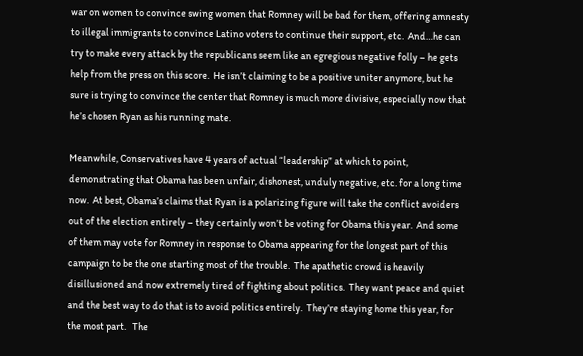war on women to convince swing women that Romney will be bad for them, offering amnesty to illegal immigrants to convince Latino voters to continue their support, etc.  And…he can try to make every attack by the republicans seem like an egregious negative folly – he gets help from the press on this score.  He isn’t claiming to be a positive uniter anymore, but he sure is trying to convince the center that Romney is much more divisive, especially now that he’s chosen Ryan as his running mate.

Meanwhile, Conservatives have 4 years of actual “leadership” at which to point, demonstrating that Obama has been unfair, dishonest, unduly negative, etc. for a long time now.  At best, Obama’s claims that Ryan is a polarizing figure will take the conflict avoiders out of the election entirely – they certainly won’t be voting for Obama this year.  And some of them may vote for Romney in response to Obama appearing for the longest part of this campaign to be the one starting most of the trouble.  The apathetic crowd is heavily disillusioned and now extremely tired of fighting about politics.  They want peace and quiet and the best way to do that is to avoid politics entirely.  They’re staying home this year, for the most part.   The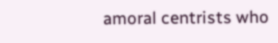amoral centrists who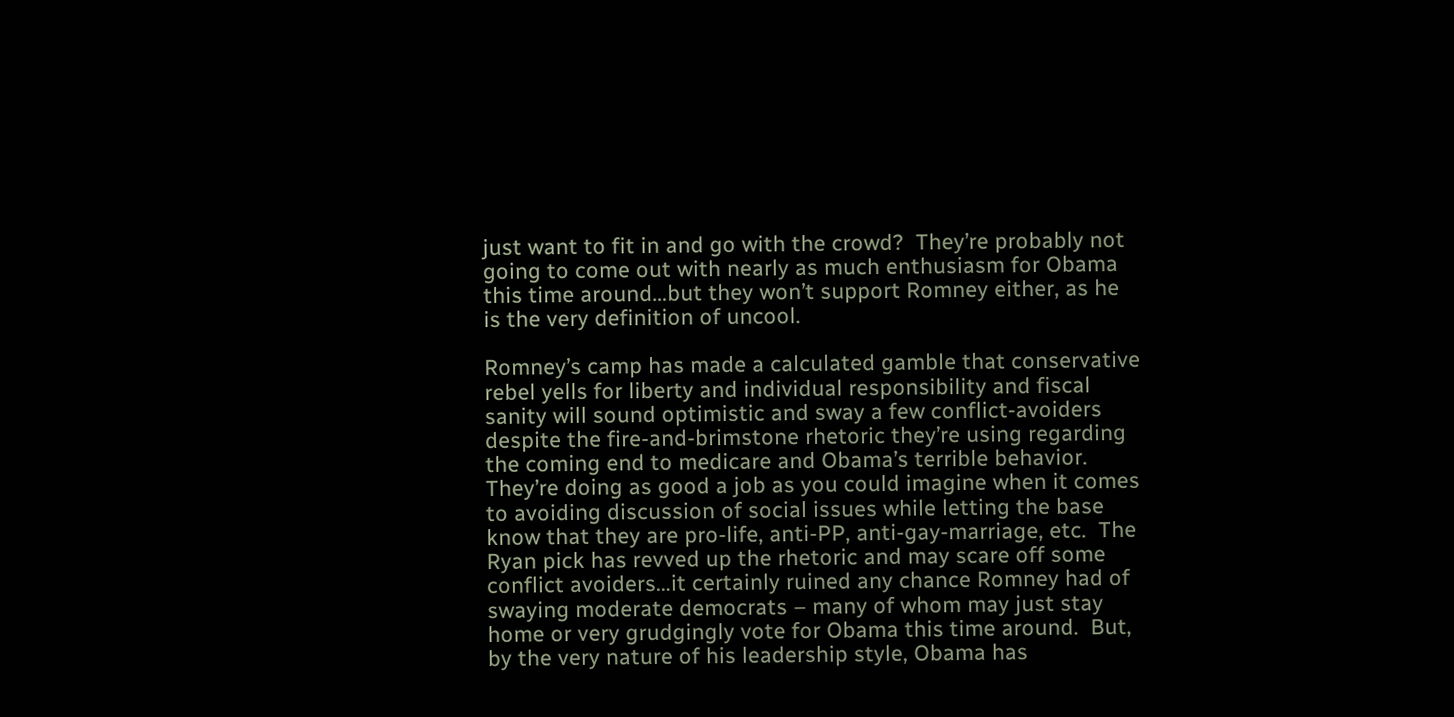just want to fit in and go with the crowd?  They’re probably not going to come out with nearly as much enthusiasm for Obama this time around…but they won’t support Romney either, as he is the very definition of uncool.

Romney’s camp has made a calculated gamble that conservative rebel yells for liberty and individual responsibility and fiscal sanity will sound optimistic and sway a few conflict-avoiders despite the fire-and-brimstone rhetoric they’re using regarding the coming end to medicare and Obama’s terrible behavior.  They’re doing as good a job as you could imagine when it comes to avoiding discussion of social issues while letting the base know that they are pro-life, anti-PP, anti-gay-marriage, etc.  The Ryan pick has revved up the rhetoric and may scare off some conflict avoiders…it certainly ruined any chance Romney had of swaying moderate democrats – many of whom may just stay home or very grudgingly vote for Obama this time around.  But, by the very nature of his leadership style, Obama has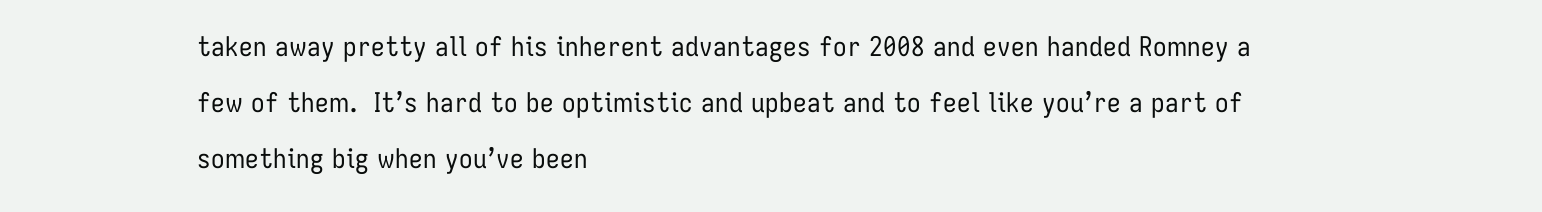taken away pretty all of his inherent advantages for 2008 and even handed Romney a few of them.  It’s hard to be optimistic and upbeat and to feel like you’re a part of something big when you’ve been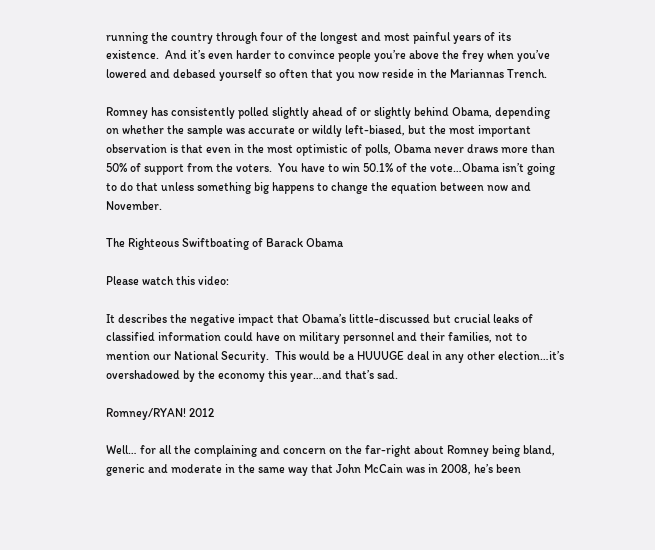running the country through four of the longest and most painful years of its existence.  And it’s even harder to convince people you’re above the frey when you’ve lowered and debased yourself so often that you now reside in the Mariannas Trench.

Romney has consistently polled slightly ahead of or slightly behind Obama, depending on whether the sample was accurate or wildly left-biased, but the most important observation is that even in the most optimistic of polls, Obama never draws more than 50% of support from the voters.  You have to win 50.1% of the vote…Obama isn’t going to do that unless something big happens to change the equation between now and November.

The Righteous Swiftboating of Barack Obama

Please watch this video:

It describes the negative impact that Obama’s little-discussed but crucial leaks of classified information could have on military personnel and their families, not to mention our National Security.  This would be a HUUUGE deal in any other election…it’s overshadowed by the economy this year…and that’s sad.

Romney/RYAN! 2012

Well… for all the complaining and concern on the far-right about Romney being bland, generic and moderate in the same way that John McCain was in 2008, he’s been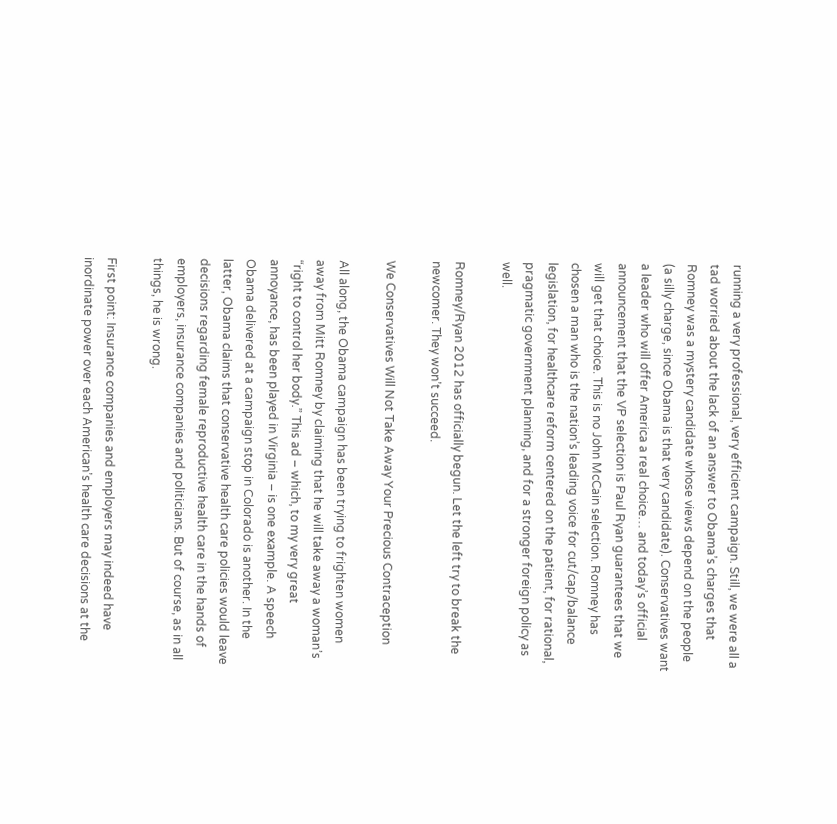running a very professional, very efficient campaign. Still, we were all a tad worried about the lack of an answer to Obama’s charges that Romney was a mystery candidate whose views depend on the people (a silly charge, since Obama is that very candidate). Conservatives want a leader who will offer America a real choice… and today’s official announcement that the VP selection is Paul Ryan guarantees that we will get that choice. This is no John McCain selection. Romney has chosen a man who is the nation’s leading voice for cut/cap/balance legislation, for healthcare reform centered on the patient, for rational, pragmatic government planning, and for a stronger foreign policy as well.

Romney/Ryan 2012 has officially begun. Let the left try to break the newcomer. They won’t succeed.

We Conservatives Will Not Take Away Your Precious Contraception

All along, the Obama campaign has been trying to frighten women away from Mitt Romney by claiming that he will take away a woman’s “right to control her body.” This ad – which, to my very great annoyance, has been played in Virginia – is one example. A speech Obama delivered at a campaign stop in Colorado is another. In the latter, Obama claims that conservative health care policies would leave decisions regarding female reproductive health care in the hands of employers, insurance companies and politicians. But of course, as in all things, he is wrong.

First point: Insurance companies and employers may indeed have inordinate power over each American’s health care decisions at the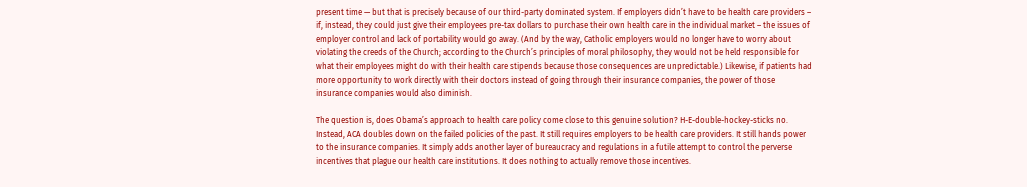present time — but that is precisely because of our third-party dominated system. If employers didn’t have to be health care providers – if, instead, they could just give their employees pre-tax dollars to purchase their own health care in the individual market – the issues of employer control and lack of portability would go away. (And by the way, Catholic employers would no longer have to worry about violating the creeds of the Church; according to the Church’s principles of moral philosophy, they would not be held responsible for what their employees might do with their health care stipends because those consequences are unpredictable.) Likewise, if patients had more opportunity to work directly with their doctors instead of going through their insurance companies, the power of those insurance companies would also diminish.

The question is, does Obama’s approach to health care policy come close to this genuine solution? H-E-double-hockey-sticks no. Instead, ACA doubles down on the failed policies of the past. It still requires employers to be health care providers. It still hands power to the insurance companies. It simply adds another layer of bureaucracy and regulations in a futile attempt to control the perverse incentives that plague our health care institutions. It does nothing to actually remove those incentives.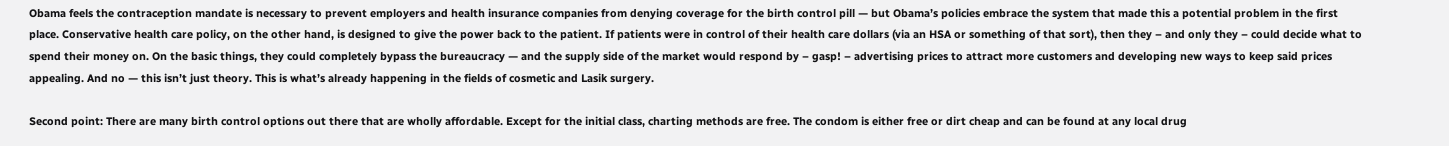Obama feels the contraception mandate is necessary to prevent employers and health insurance companies from denying coverage for the birth control pill — but Obama’s policies embrace the system that made this a potential problem in the first place. Conservative health care policy, on the other hand, is designed to give the power back to the patient. If patients were in control of their health care dollars (via an HSA or something of that sort), then they – and only they – could decide what to spend their money on. On the basic things, they could completely bypass the bureaucracy — and the supply side of the market would respond by – gasp! – advertising prices to attract more customers and developing new ways to keep said prices appealing. And no — this isn’t just theory. This is what’s already happening in the fields of cosmetic and Lasik surgery.

Second point: There are many birth control options out there that are wholly affordable. Except for the initial class, charting methods are free. The condom is either free or dirt cheap and can be found at any local drug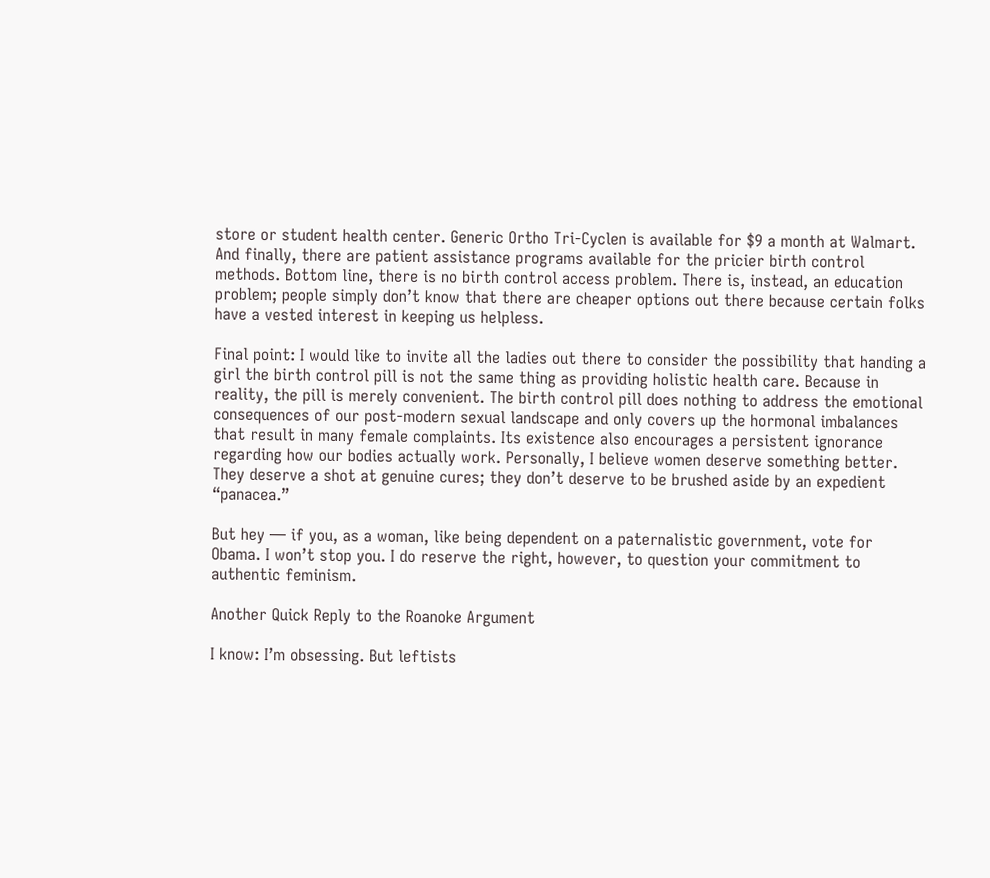store or student health center. Generic Ortho Tri-Cyclen is available for $9 a month at Walmart. And finally, there are patient assistance programs available for the pricier birth control methods. Bottom line, there is no birth control access problem. There is, instead, an education problem; people simply don’t know that there are cheaper options out there because certain folks have a vested interest in keeping us helpless.

Final point: I would like to invite all the ladies out there to consider the possibility that handing a girl the birth control pill is not the same thing as providing holistic health care. Because in reality, the pill is merely convenient. The birth control pill does nothing to address the emotional consequences of our post-modern sexual landscape and only covers up the hormonal imbalances that result in many female complaints. Its existence also encourages a persistent ignorance regarding how our bodies actually work. Personally, I believe women deserve something better. They deserve a shot at genuine cures; they don’t deserve to be brushed aside by an expedient “panacea.”

But hey — if you, as a woman, like being dependent on a paternalistic government, vote for Obama. I won’t stop you. I do reserve the right, however, to question your commitment to authentic feminism.

Another Quick Reply to the Roanoke Argument

I know: I’m obsessing. But leftists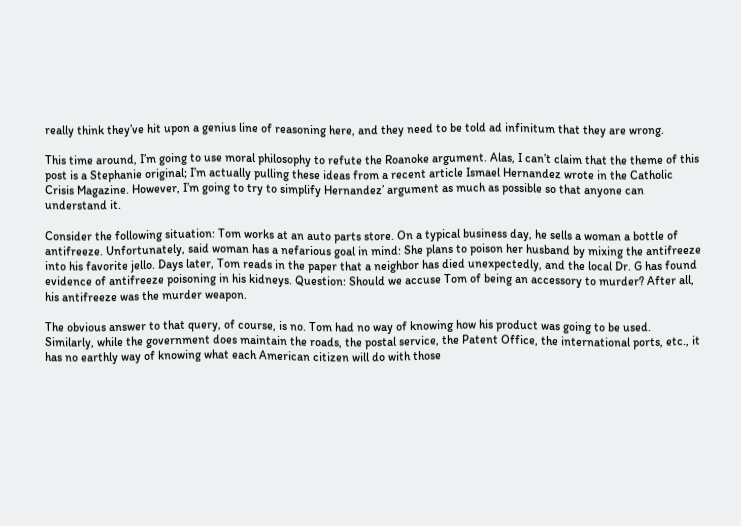really think they’ve hit upon a genius line of reasoning here, and they need to be told ad infinitum that they are wrong.

This time around, I’m going to use moral philosophy to refute the Roanoke argument. Alas, I can’t claim that the theme of this post is a Stephanie original; I’m actually pulling these ideas from a recent article Ismael Hernandez wrote in the Catholic Crisis Magazine. However, I’m going to try to simplify Hernandez’ argument as much as possible so that anyone can understand it.

Consider the following situation: Tom works at an auto parts store. On a typical business day, he sells a woman a bottle of antifreeze. Unfortunately, said woman has a nefarious goal in mind: She plans to poison her husband by mixing the antifreeze into his favorite jello. Days later, Tom reads in the paper that a neighbor has died unexpectedly, and the local Dr. G has found evidence of antifreeze poisoning in his kidneys. Question: Should we accuse Tom of being an accessory to murder? After all, his antifreeze was the murder weapon.

The obvious answer to that query, of course, is no. Tom had no way of knowing how his product was going to be used. Similarly, while the government does maintain the roads, the postal service, the Patent Office, the international ports, etc., it has no earthly way of knowing what each American citizen will do with those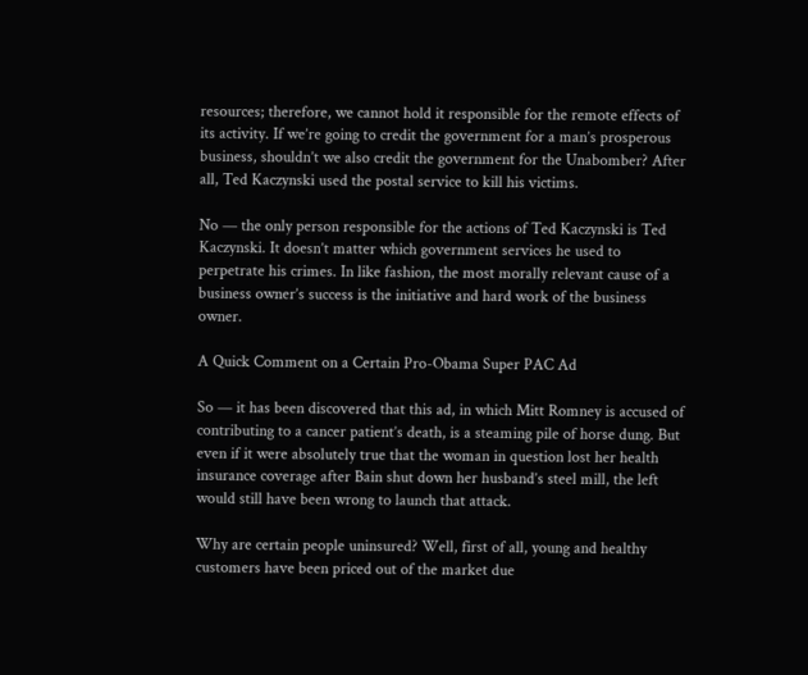resources; therefore, we cannot hold it responsible for the remote effects of its activity. If we’re going to credit the government for a man’s prosperous business, shouldn’t we also credit the government for the Unabomber? After all, Ted Kaczynski used the postal service to kill his victims.

No — the only person responsible for the actions of Ted Kaczynski is Ted Kaczynski. It doesn’t matter which government services he used to perpetrate his crimes. In like fashion, the most morally relevant cause of a business owner’s success is the initiative and hard work of the business owner.

A Quick Comment on a Certain Pro-Obama Super PAC Ad

So — it has been discovered that this ad, in which Mitt Romney is accused of contributing to a cancer patient’s death, is a steaming pile of horse dung. But even if it were absolutely true that the woman in question lost her health insurance coverage after Bain shut down her husband’s steel mill, the left would still have been wrong to launch that attack.

Why are certain people uninsured? Well, first of all, young and healthy customers have been priced out of the market due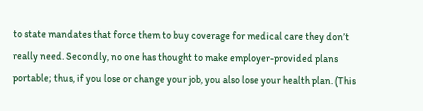to state mandates that force them to buy coverage for medical care they don’t really need. Secondly, no one has thought to make employer-provided plans portable; thus, if you lose or change your job, you also lose your health plan. (This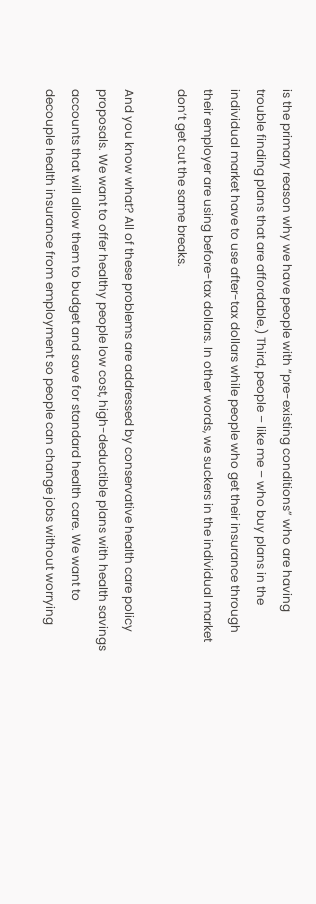is the primary reason why we have people with “pre-existing conditions” who are having trouble finding plans that are affordable.) Third, people – like me – who buy plans in the individual market have to use after-tax dollars while people who get their insurance through their employer are using before-tax dollars. In other words, we suckers in the individual market don’t get cut the same breaks.

And you know what? All of these problems are addressed by conservative health care policy proposals. We want to offer healthy people low cost, high-deductible plans with health savings accounts that will allow them to budget and save for standard health care. We want to decouple health insurance from employment so people can change jobs without worrying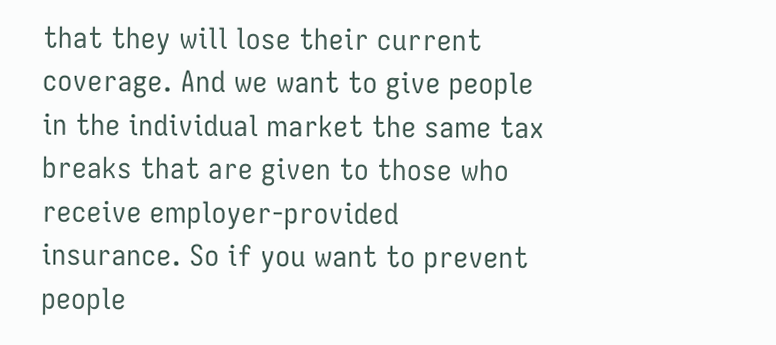that they will lose their current coverage. And we want to give people in the individual market the same tax breaks that are given to those who receive employer-provided insurance. So if you want to prevent people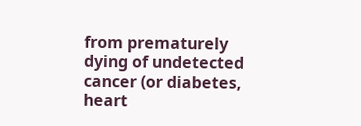from prematurely dying of undetected cancer (or diabetes, heart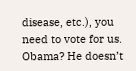disease, etc.), you need to vote for us. Obama? He doesn’t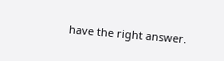have the right answer.